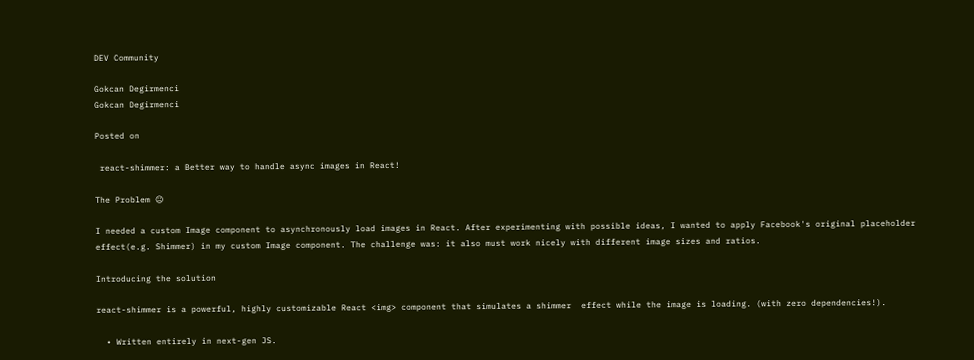DEV Community

Gokcan Degirmenci
Gokcan Degirmenci

Posted on

 react-shimmer: a Better way to handle async images in React!

The Problem 😐

I needed a custom Image component to asynchronously load images in React. After experimenting with possible ideas, I wanted to apply Facebook's original placeholder effect(e.g. Shimmer) in my custom Image component. The challenge was: it also must work nicely with different image sizes and ratios.

Introducing the solution

react-shimmer is a powerful, highly customizable React <img> component that simulates a shimmer  effect while the image is loading. (with zero dependencies!).

  • Written entirely in next-gen JS.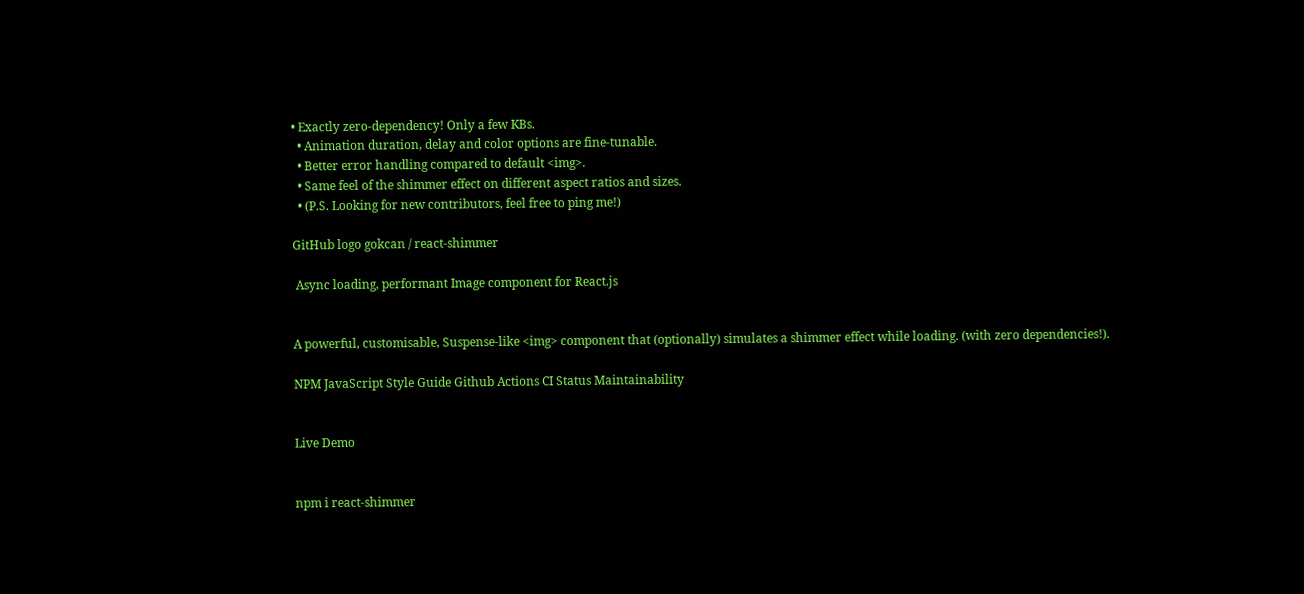• Exactly zero-dependency! Only a few KBs.
  • Animation duration, delay and color options are fine-tunable.
  • Better error handling compared to default <img>.
  • Same feel of the shimmer effect on different aspect ratios and sizes.
  • (P.S. Looking for new contributors, feel free to ping me!)

GitHub logo gokcan / react-shimmer

 Async loading, performant Image component for React.js


A powerful, customisable, Suspense-like <img> component that (optionally) simulates a shimmer effect while loading. (with zero dependencies!).

NPM JavaScript Style Guide Github Actions CI Status Maintainability


Live Demo


npm i react-shimmer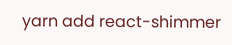yarn add react-shimmer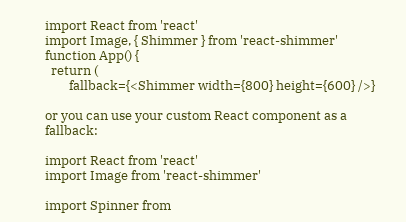import React from 'react'
import Image, { Shimmer } from 'react-shimmer'
function App() {
  return (
        fallback={<Shimmer width={800} height={600} />}

or you can use your custom React component as a fallback:

import React from 'react'
import Image from 'react-shimmer'

import Spinner from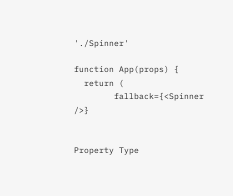'./Spinner'

function App(props) {
  return (
        fallback={<Spinner />}


Property Type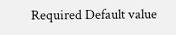Required Default value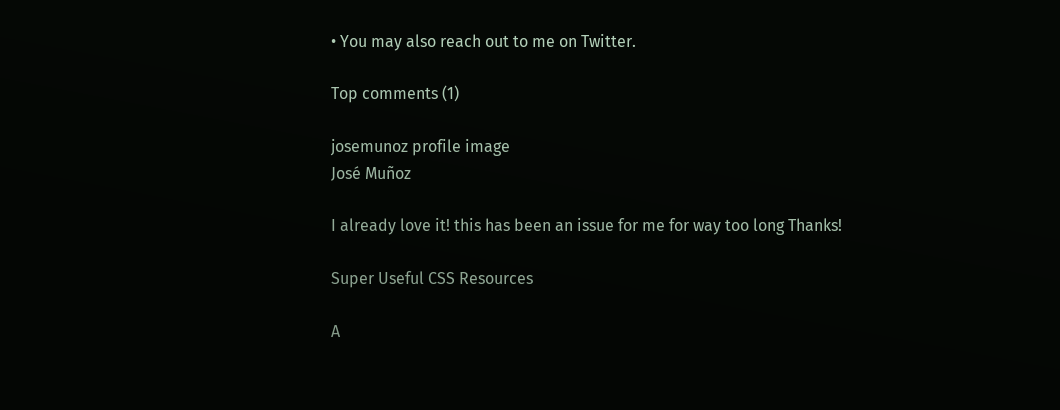• You may also reach out to me on Twitter.

Top comments (1)

josemunoz profile image
José Muñoz

I already love it! this has been an issue for me for way too long Thanks!

Super Useful CSS Resources

A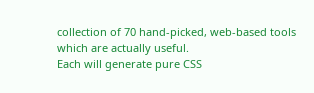collection of 70 hand-picked, web-based tools which are actually useful.
Each will generate pure CSS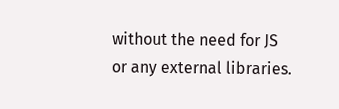without the need for JS or any external libraries.